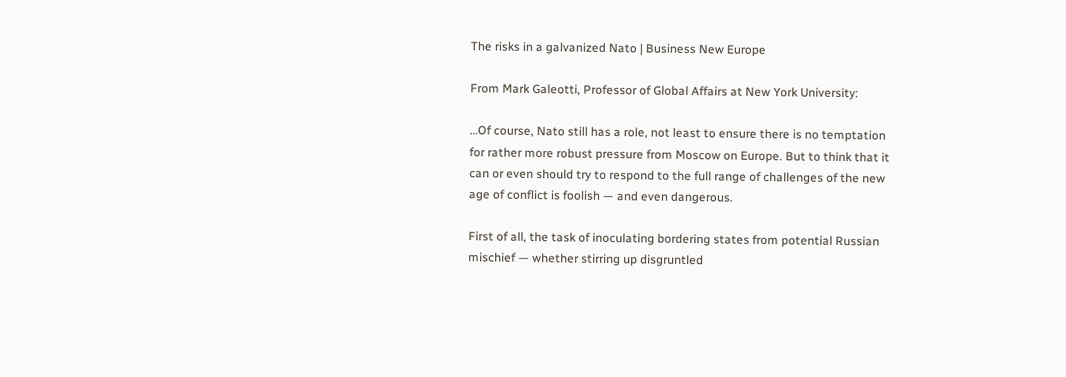The risks in a galvanized Nato | Business New Europe

From Mark Galeotti, Professor of Global Affairs at New York University:

…Of course, Nato still has a role, not least to ensure there is no temptation for rather more robust pressure from Moscow on Europe. But to think that it can or even should try to respond to the full range of challenges of the new age of conflict is foolish — and even dangerous.

First of all, the task of inoculating bordering states from potential Russian mischief — whether stirring up disgruntled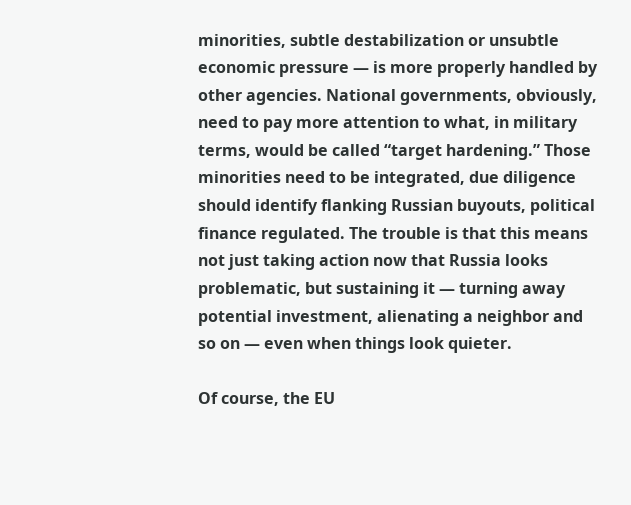minorities, subtle destabilization or unsubtle economic pressure — is more properly handled by other agencies. National governments, obviously, need to pay more attention to what, in military terms, would be called “target hardening.” Those minorities need to be integrated, due diligence should identify flanking Russian buyouts, political finance regulated. The trouble is that this means not just taking action now that Russia looks problematic, but sustaining it — turning away potential investment, alienating a neighbor and so on — even when things look quieter.

Of course, the EU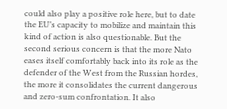could also play a positive role here, but to date the EU’s capacity to mobilize and maintain this kind of action is also questionable. But the second serious concern is that the more Nato eases itself comfortably back into its role as the defender of the West from the Russian hordes, the more it consolidates the current dangerous and zero-sum confrontation. It also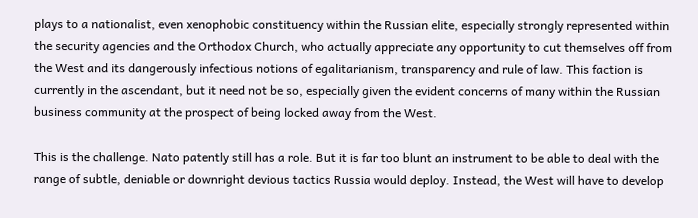plays to a nationalist, even xenophobic constituency within the Russian elite, especially strongly represented within the security agencies and the Orthodox Church, who actually appreciate any opportunity to cut themselves off from the West and its dangerously infectious notions of egalitarianism, transparency and rule of law. This faction is currently in the ascendant, but it need not be so, especially given the evident concerns of many within the Russian business community at the prospect of being locked away from the West.

This is the challenge. Nato patently still has a role. But it is far too blunt an instrument to be able to deal with the range of subtle, deniable or downright devious tactics Russia would deploy. Instead, the West will have to develop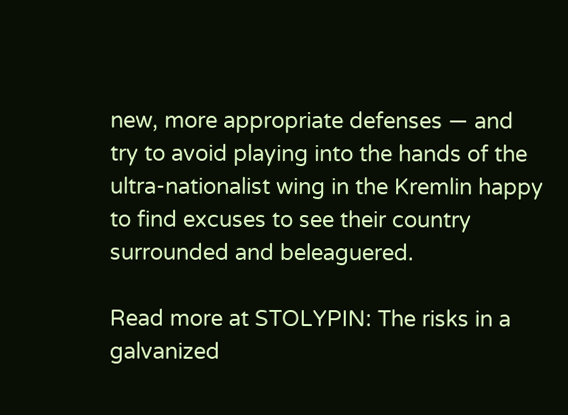new, more appropriate defenses — and try to avoid playing into the hands of the ultra-nationalist wing in the Kremlin happy to find excuses to see their country surrounded and beleaguered.

Read more at STOLYPIN: The risks in a galvanized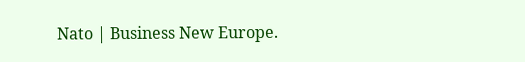Nato | Business New Europe.